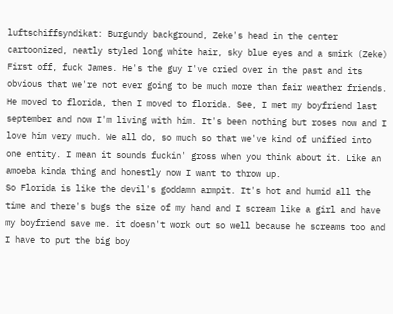luftschiffsyndikat: Burgundy background, Zeke's head in the center cartoonized, neatly styled long white hair, sky blue eyes and a smirk (Zeke)
First off, fuck James. He's the guy I've cried over in the past and its obvious that we're not ever going to be much more than fair weather friends. He moved to florida, then I moved to florida. See, I met my boyfriend last september and now I'm living with him. It's been nothing but roses now and I love him very much. We all do, so much so that we've kind of unified into one entity. I mean it sounds fuckin' gross when you think about it. Like an amoeba kinda thing and honestly now I want to throw up.
So Florida is like the devil's goddamn armpit. It's hot and humid all the time and there's bugs the size of my hand and I scream like a girl and have my boyfriend save me. it doesn't work out so well because he screams too and I have to put the big boy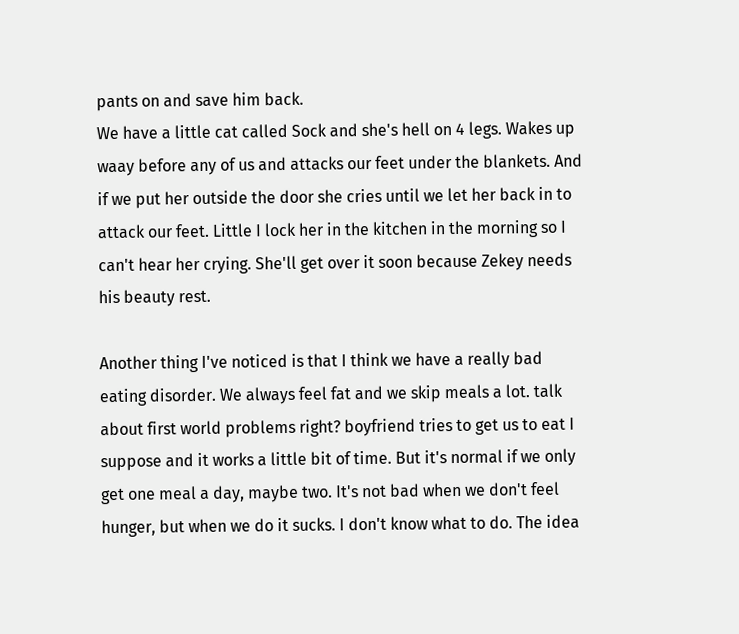pants on and save him back.
We have a little cat called Sock and she's hell on 4 legs. Wakes up waay before any of us and attacks our feet under the blankets. And if we put her outside the door she cries until we let her back in to attack our feet. Little I lock her in the kitchen in the morning so I can't hear her crying. She'll get over it soon because Zekey needs his beauty rest.

Another thing I've noticed is that I think we have a really bad eating disorder. We always feel fat and we skip meals a lot. talk about first world problems right? boyfriend tries to get us to eat I suppose and it works a little bit of time. But it's normal if we only get one meal a day, maybe two. It's not bad when we don't feel hunger, but when we do it sucks. I don't know what to do. The idea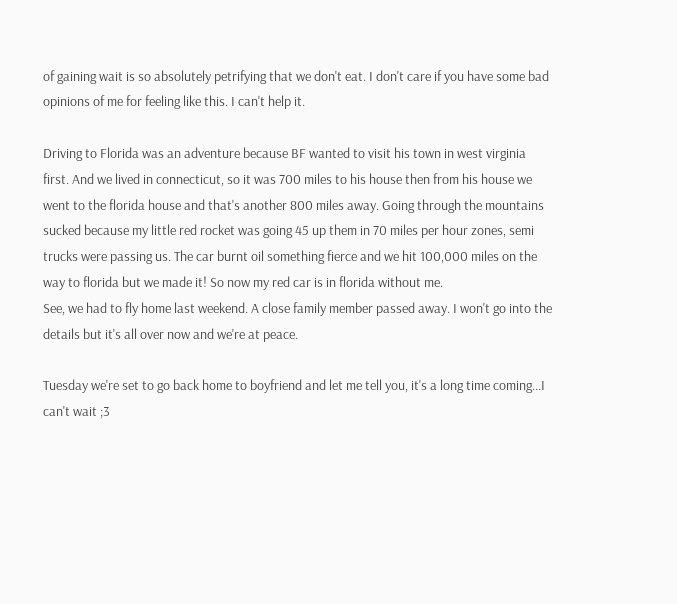of gaining wait is so absolutely petrifying that we don't eat. I don't care if you have some bad opinions of me for feeling like this. I can't help it.

Driving to Florida was an adventure because BF wanted to visit his town in west virginia first. And we lived in connecticut, so it was 700 miles to his house then from his house we went to the florida house and that's another 800 miles away. Going through the mountains sucked because my little red rocket was going 45 up them in 70 miles per hour zones, semi trucks were passing us. The car burnt oil something fierce and we hit 100,000 miles on the way to florida but we made it! So now my red car is in florida without me.
See, we had to fly home last weekend. A close family member passed away. I won't go into the details but it's all over now and we're at peace.

Tuesday we're set to go back home to boyfriend and let me tell you, it's a long time coming...I can't wait ;3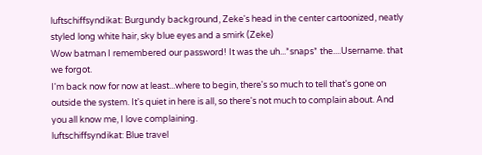luftschiffsyndikat: Burgundy background, Zeke's head in the center cartoonized, neatly styled long white hair, sky blue eyes and a smirk (Zeke)
Wow batman I remembered our password! It was the uh...*snaps* the....Username. that we forgot.
I'm back now for now at least...where to begin, there's so much to tell that's gone on outside the system. It's quiet in here is all, so there's not much to complain about. And you all know me, I love complaining.
luftschiffsyndikat: Blue travel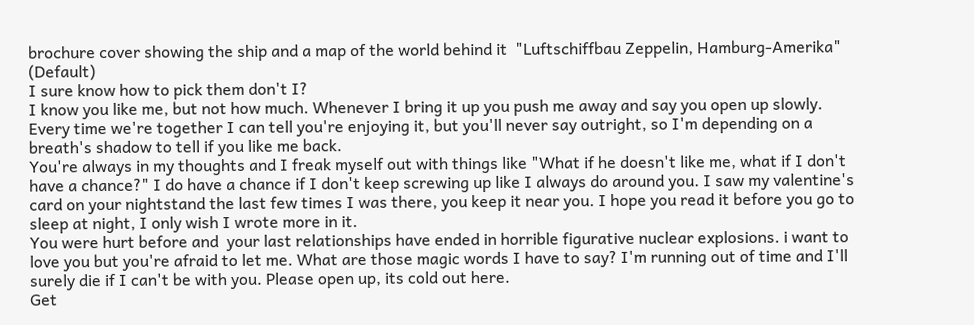brochure cover showing the ship and a map of the world behind it  "Luftschiffbau Zeppelin, Hamburg-Amerika" (Default)
I sure know how to pick them don't I?
I know you like me, but not how much. Whenever I bring it up you push me away and say you open up slowly.
Every time we're together I can tell you're enjoying it, but you'll never say outright, so I'm depending on a breath's shadow to tell if you like me back.
You're always in my thoughts and I freak myself out with things like "What if he doesn't like me, what if I don't have a chance?" I do have a chance if I don't keep screwing up like I always do around you. I saw my valentine's card on your nightstand the last few times I was there, you keep it near you. I hope you read it before you go to sleep at night, I only wish I wrote more in it.
You were hurt before and  your last relationships have ended in horrible figurative nuclear explosions. i want to love you but you're afraid to let me. What are those magic words I have to say? I'm running out of time and I'll surely die if I can't be with you. Please open up, its cold out here.
Get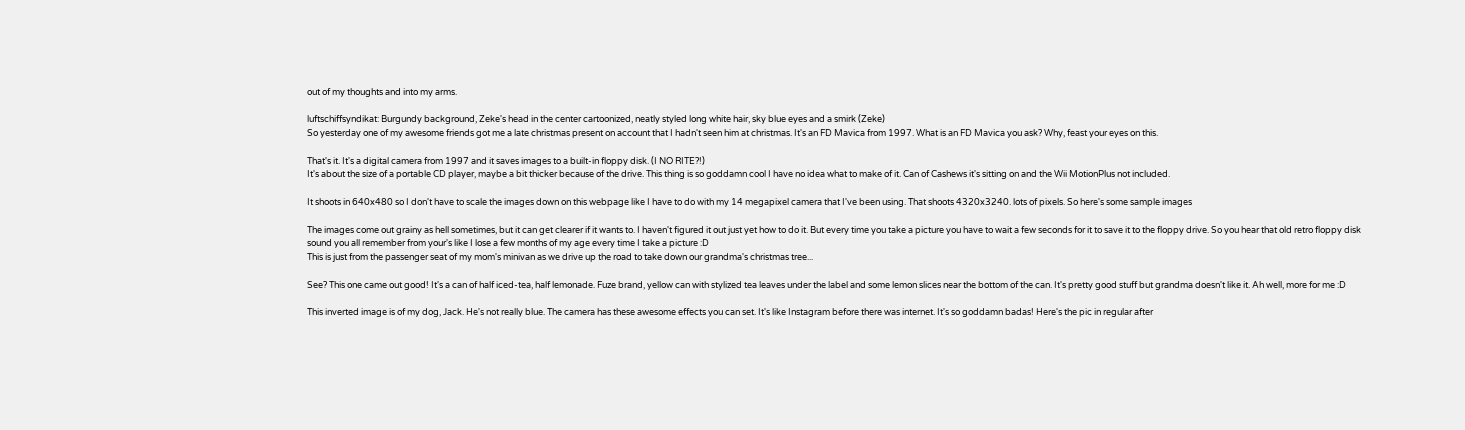out of my thoughts and into my arms.

luftschiffsyndikat: Burgundy background, Zeke's head in the center cartoonized, neatly styled long white hair, sky blue eyes and a smirk (Zeke)
So yesterday one of my awesome friends got me a late christmas present on account that I hadn't seen him at christmas. It's an FD Mavica from 1997. What is an FD Mavica you ask? Why, feast your eyes on this.

That's it. It's a digital camera from 1997 and it saves images to a built-in floppy disk. (I NO RITE?!)
It's about the size of a portable CD player, maybe a bit thicker because of the drive. This thing is so goddamn cool I have no idea what to make of it. Can of Cashews it's sitting on and the Wii MotionPlus not included.

It shoots in 640x480 so I don't have to scale the images down on this webpage like I have to do with my 14 megapixel camera that I've been using. That shoots 4320x3240. lots of pixels. So here's some sample images

The images come out grainy as hell sometimes, but it can get clearer if it wants to. I haven't figured it out just yet how to do it. But every time you take a picture you have to wait a few seconds for it to save it to the floppy drive. So you hear that old retro floppy disk sound you all remember from your's like I lose a few months of my age every time I take a picture :D
This is just from the passenger seat of my mom's minivan as we drive up the road to take down our grandma's christmas tree...

See? This one came out good! It's a can of half iced-tea, half lemonade. Fuze brand, yellow can with stylized tea leaves under the label and some lemon slices near the bottom of the can. It's pretty good stuff but grandma doesn't like it. Ah well, more for me :D

This inverted image is of my dog, Jack. He's not really blue. The camera has these awesome effects you can set. It's like Instagram before there was internet. It's so goddamn badas! Here's the pic in regular after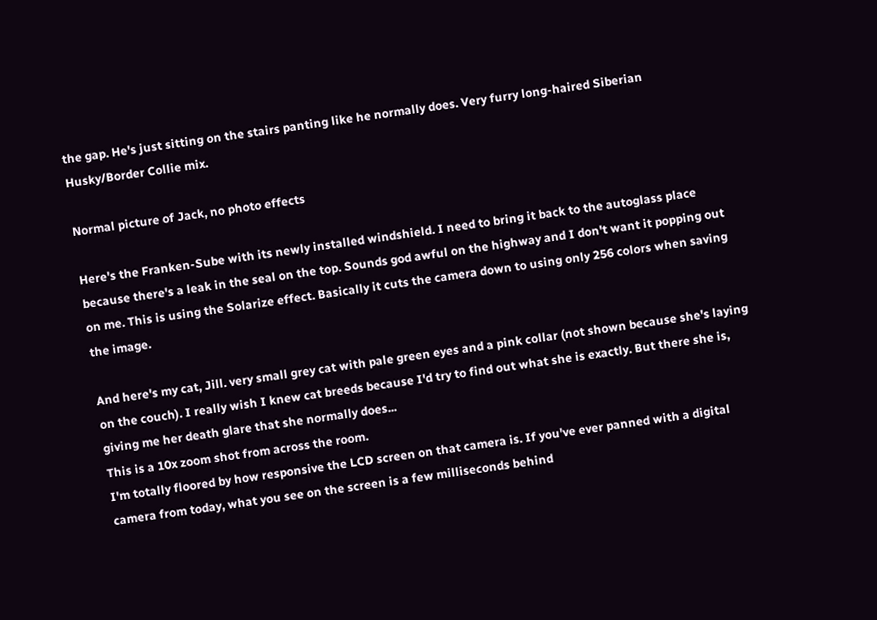the gap. He's just sitting on the stairs panting like he normally does. Very furry long-haired Siberian Husky/Border Collie mix.

Normal picture of Jack, no photo effects

Here's the Franken-Sube with its newly installed windshield. I need to bring it back to the autoglass place because there's a leak in the seal on the top. Sounds god awful on the highway and I don't want it popping out on me. This is using the Solarize effect. Basically it cuts the camera down to using only 256 colors when saving the image.

And here's my cat, Jill. very small grey cat with pale green eyes and a pink collar (not shown because she's laying on the couch). I really wish I knew cat breeds because I'd try to find out what she is exactly. But there she is, giving me her death glare that she normally does...
This is a 10x zoom shot from across the room.
I'm totally floored by how responsive the LCD screen on that camera is. If you've ever panned with a digital camera from today, what you see on the screen is a few milliseconds behind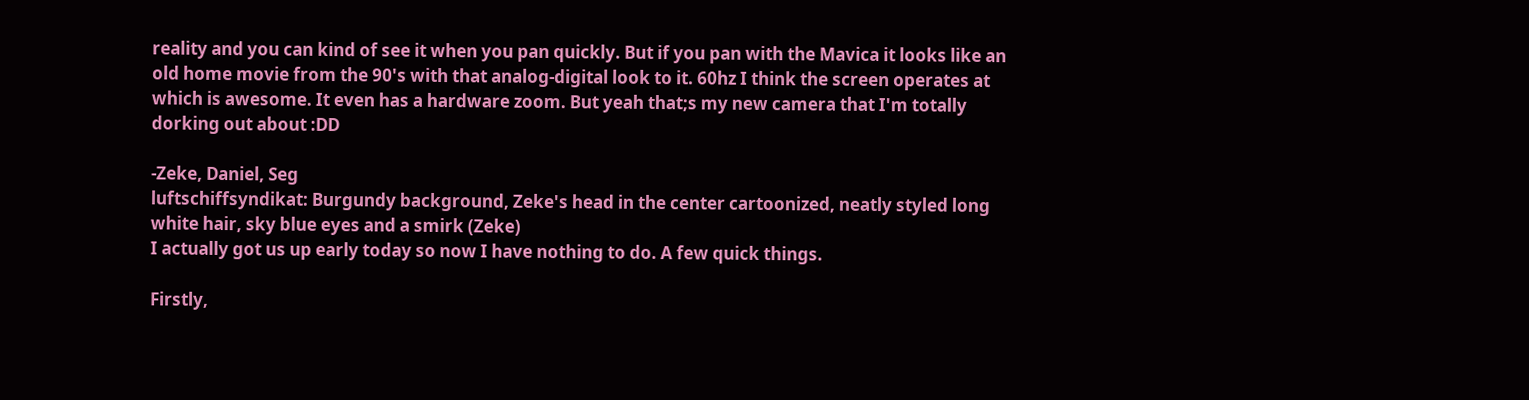reality and you can kind of see it when you pan quickly. But if you pan with the Mavica it looks like an old home movie from the 90's with that analog-digital look to it. 60hz I think the screen operates at which is awesome. It even has a hardware zoom. But yeah that;s my new camera that I'm totally dorking out about :DD

-Zeke, Daniel, Seg
luftschiffsyndikat: Burgundy background, Zeke's head in the center cartoonized, neatly styled long white hair, sky blue eyes and a smirk (Zeke)
I actually got us up early today so now I have nothing to do. A few quick things.

Firstly,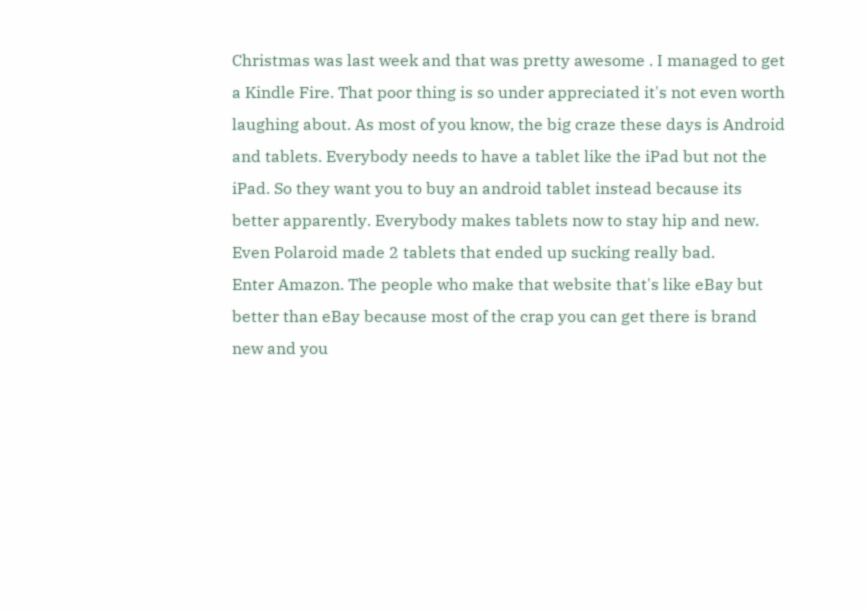Christmas was last week and that was pretty awesome . I managed to get a Kindle Fire. That poor thing is so under appreciated it's not even worth laughing about. As most of you know, the big craze these days is Android and tablets. Everybody needs to have a tablet like the iPad but not the iPad. So they want you to buy an android tablet instead because its better apparently. Everybody makes tablets now to stay hip and new. Even Polaroid made 2 tablets that ended up sucking really bad.
Enter Amazon. The people who make that website that's like eBay but better than eBay because most of the crap you can get there is brand new and you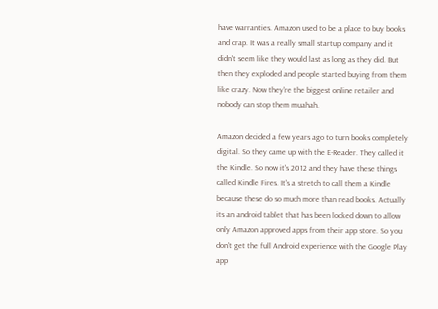have warranties. Amazon used to be a place to buy books and crap. It was a really small startup company and it didn't seem like they would last as long as they did. But then they exploded and people started buying from them like crazy. Now they're the biggest online retailer and nobody can stop them muahah.

Amazon decided a few years ago to turn books completely digital. So they came up with the E-Reader. They called it the Kindle. So now it's 2012 and they have these things called Kindle Fires. It's a stretch to call them a Kindle because these do so much more than read books. Actually its an android tablet that has been locked down to allow only Amazon approved apps from their app store. So you don't get the full Android experience with the Google Play app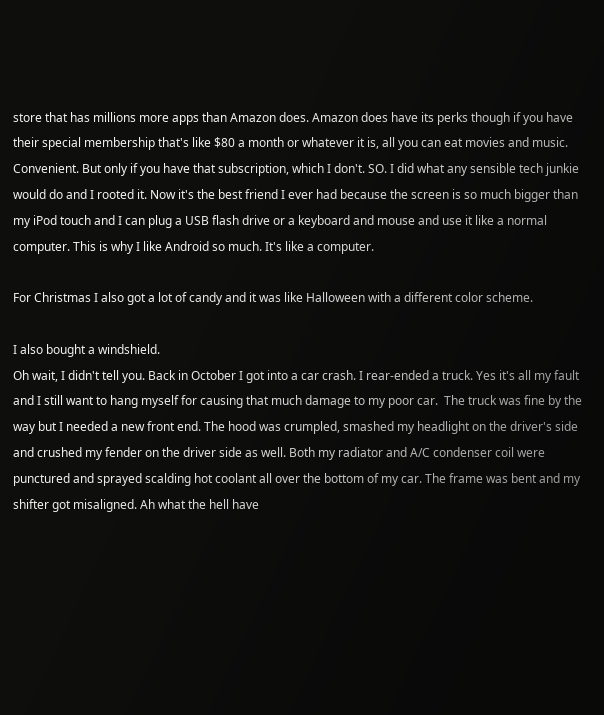store that has millions more apps than Amazon does. Amazon does have its perks though if you have their special membership that's like $80 a month or whatever it is, all you can eat movies and music. Convenient. But only if you have that subscription, which I don't. SO. I did what any sensible tech junkie would do and I rooted it. Now it's the best friend I ever had because the screen is so much bigger than my iPod touch and I can plug a USB flash drive or a keyboard and mouse and use it like a normal computer. This is why I like Android so much. It's like a computer.

For Christmas I also got a lot of candy and it was like Halloween with a different color scheme.

I also bought a windshield.
Oh wait, I didn't tell you. Back in October I got into a car crash. I rear-ended a truck. Yes it's all my fault and I still want to hang myself for causing that much damage to my poor car.  The truck was fine by the way but I needed a new front end. The hood was crumpled, smashed my headlight on the driver's side and crushed my fender on the driver side as well. Both my radiator and A/C condenser coil were punctured and sprayed scalding hot coolant all over the bottom of my car. The frame was bent and my shifter got misaligned. Ah what the hell have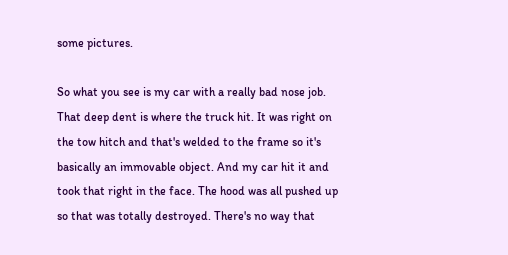some pictures.

So what you see is my car with a really bad nose job. That deep dent is where the truck hit. It was right on the tow hitch and that's welded to the frame so it's basically an immovable object. And my car hit it and took that right in the face. The hood was all pushed up so that was totally destroyed. There's no way that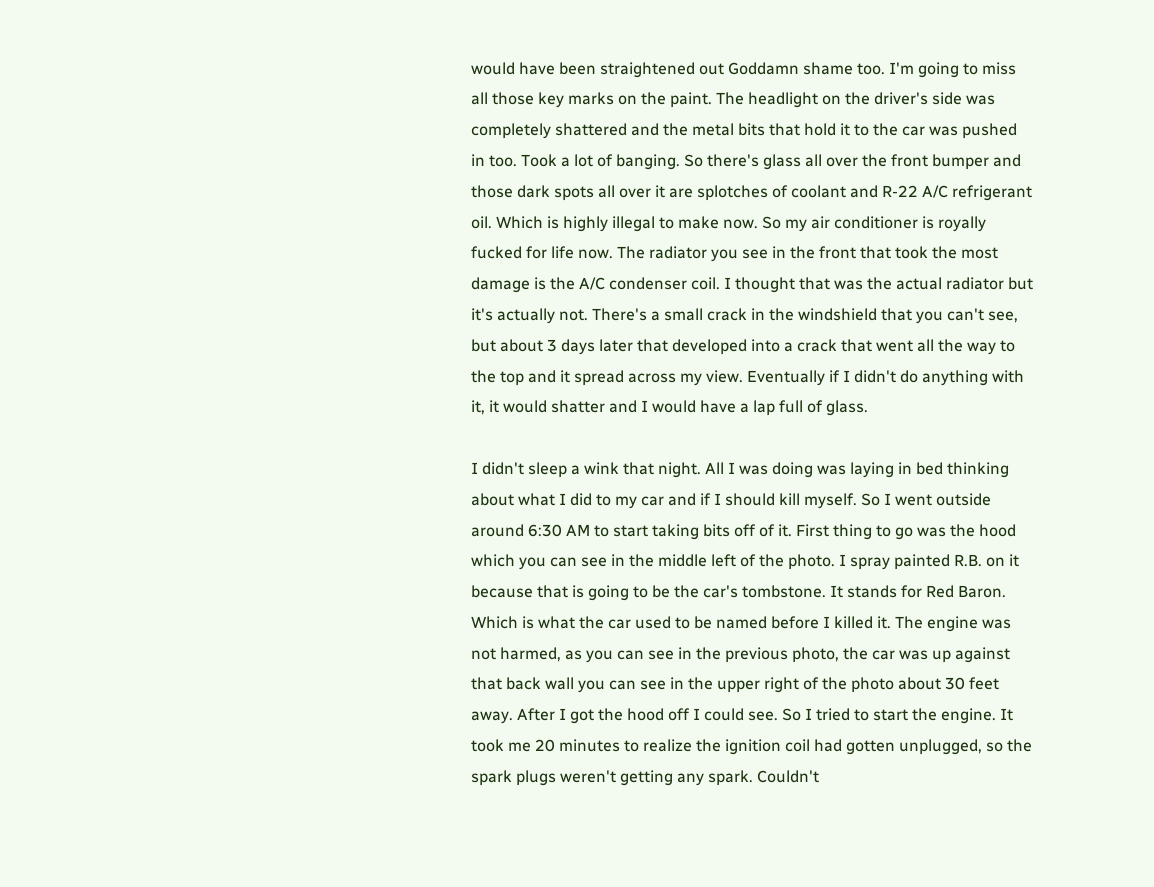would have been straightened out Goddamn shame too. I'm going to miss all those key marks on the paint. The headlight on the driver's side was completely shattered and the metal bits that hold it to the car was pushed in too. Took a lot of banging. So there's glass all over the front bumper and those dark spots all over it are splotches of coolant and R-22 A/C refrigerant oil. Which is highly illegal to make now. So my air conditioner is royally fucked for life now. The radiator you see in the front that took the most damage is the A/C condenser coil. I thought that was the actual radiator but it's actually not. There's a small crack in the windshield that you can't see, but about 3 days later that developed into a crack that went all the way to the top and it spread across my view. Eventually if I didn't do anything with it, it would shatter and I would have a lap full of glass.

I didn't sleep a wink that night. All I was doing was laying in bed thinking about what I did to my car and if I should kill myself. So I went outside around 6:30 AM to start taking bits off of it. First thing to go was the hood which you can see in the middle left of the photo. I spray painted R.B. on it because that is going to be the car's tombstone. It stands for Red Baron. Which is what the car used to be named before I killed it. The engine was not harmed, as you can see in the previous photo, the car was up against that back wall you can see in the upper right of the photo about 30 feet away. After I got the hood off I could see. So I tried to start the engine. It took me 20 minutes to realize the ignition coil had gotten unplugged, so the spark plugs weren't getting any spark. Couldn't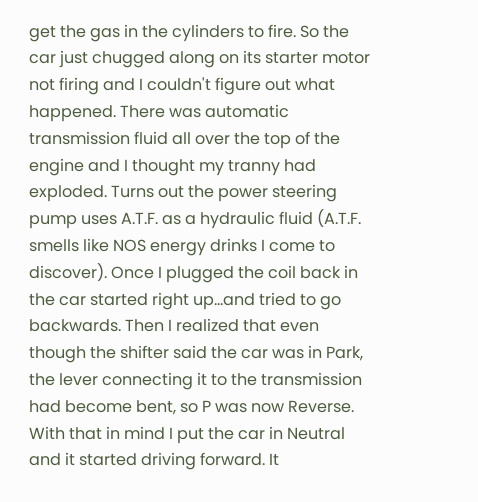get the gas in the cylinders to fire. So the car just chugged along on its starter motor not firing and I couldn't figure out what happened. There was automatic transmission fluid all over the top of the engine and I thought my tranny had exploded. Turns out the power steering pump uses A.T.F. as a hydraulic fluid (A.T.F. smells like NOS energy drinks I come to discover). Once I plugged the coil back in the car started right up...and tried to go backwards. Then I realized that even though the shifter said the car was in Park, the lever connecting it to the transmission had become bent, so P was now Reverse. With that in mind I put the car in Neutral and it started driving forward. It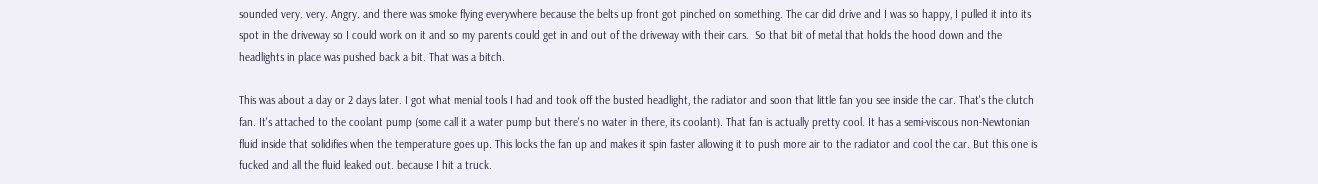sounded very. very. Angry. and there was smoke flying everywhere because the belts up front got pinched on something. The car did drive and I was so happy, I pulled it into its spot in the driveway so I could work on it and so my parents could get in and out of the driveway with their cars.  So that bit of metal that holds the hood down and the headlights in place was pushed back a bit. That was a bitch.

This was about a day or 2 days later. I got what menial tools I had and took off the busted headlight, the radiator and soon that little fan you see inside the car. That's the clutch fan. It's attached to the coolant pump (some call it a water pump but there's no water in there, its coolant). That fan is actually pretty cool. It has a semi-viscous non-Newtonian fluid inside that solidifies when the temperature goes up. This locks the fan up and makes it spin faster allowing it to push more air to the radiator and cool the car. But this one is fucked and all the fluid leaked out. because I hit a truck.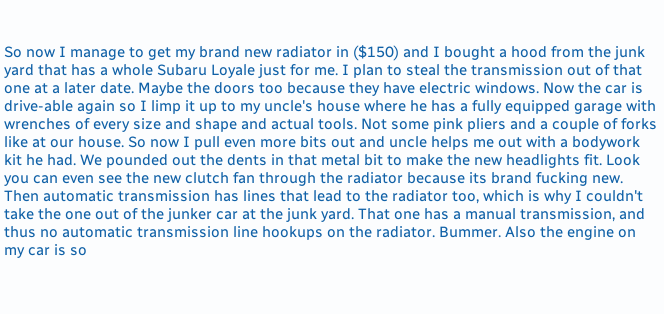So now I manage to get my brand new radiator in ($150) and I bought a hood from the junk yard that has a whole Subaru Loyale just for me. I plan to steal the transmission out of that one at a later date. Maybe the doors too because they have electric windows. Now the car is drive-able again so I limp it up to my uncle's house where he has a fully equipped garage with wrenches of every size and shape and actual tools. Not some pink pliers and a couple of forks like at our house. So now I pull even more bits out and uncle helps me out with a bodywork kit he had. We pounded out the dents in that metal bit to make the new headlights fit. Look you can even see the new clutch fan through the radiator because its brand fucking new. Then automatic transmission has lines that lead to the radiator too, which is why I couldn't take the one out of the junker car at the junk yard. That one has a manual transmission, and thus no automatic transmission line hookups on the radiator. Bummer. Also the engine on my car is so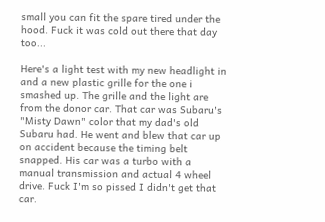small you can fit the spare tired under the hood. Fuck it was cold out there that day too...

Here's a light test with my new headlight in and a new plastic grille for the one i smashed up. The grille and the light are from the donor car. That car was Subaru's "Misty Dawn" color that my dad's old Subaru had. He went and blew that car up on accident because the timing belt snapped. His car was a turbo with a manual transmission and actual 4 wheel drive. Fuck I'm so pissed I didn't get that car.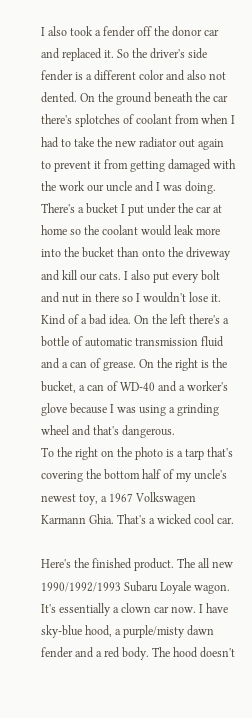I also took a fender off the donor car and replaced it. So the driver's side fender is a different color and also not dented. On the ground beneath the car there's splotches of coolant from when I had to take the new radiator out again to prevent it from getting damaged with the work our uncle and I was doing. There's a bucket I put under the car at home so the coolant would leak more into the bucket than onto the driveway and kill our cats. I also put every bolt and nut in there so I wouldn't lose it. Kind of a bad idea. On the left there's a bottle of automatic transmission fluid and a can of grease. On the right is the bucket, a can of WD-40 and a worker's glove because I was using a grinding wheel and that's dangerous.
To the right on the photo is a tarp that's covering the bottom half of my uncle's newest toy, a 1967 Volkswagen Karmann Ghia. That's a wicked cool car.

Here's the finished product. The all new 1990/1992/1993 Subaru Loyale wagon. It's essentially a clown car now. I have sky-blue hood, a purple/misty dawn fender and a red body. The hood doesn't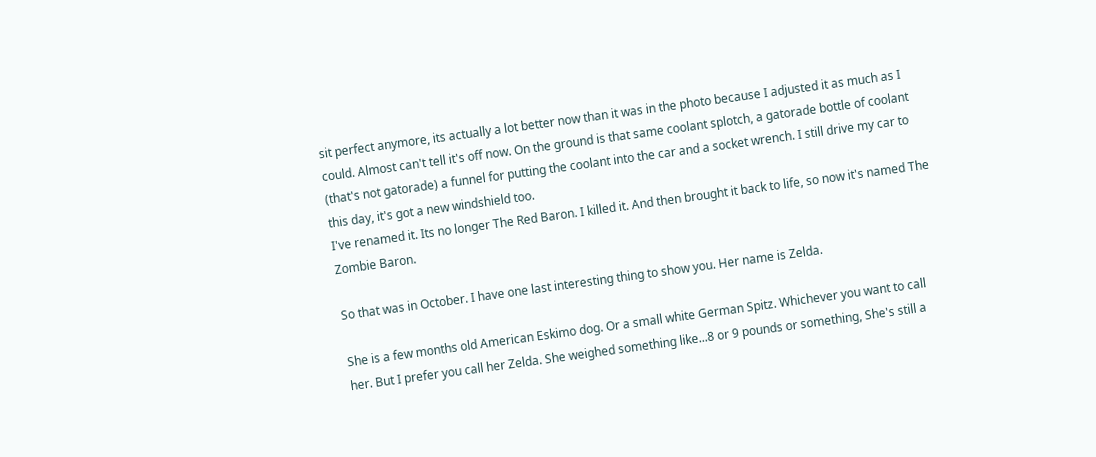sit perfect anymore, its actually a lot better now than it was in the photo because I adjusted it as much as I could. Almost can't tell it's off now. On the ground is that same coolant splotch, a gatorade bottle of coolant (that's not gatorade) a funnel for putting the coolant into the car and a socket wrench. I still drive my car to this day, it's got a new windshield too.
I've renamed it. Its no longer The Red Baron. I killed it. And then brought it back to life, so now it's named The Zombie Baron.

So that was in October. I have one last interesting thing to show you. Her name is Zelda.

She is a few months old American Eskimo dog. Or a small white German Spitz. Whichever you want to call her. But I prefer you call her Zelda. She weighed something like...8 or 9 pounds or something, She's still a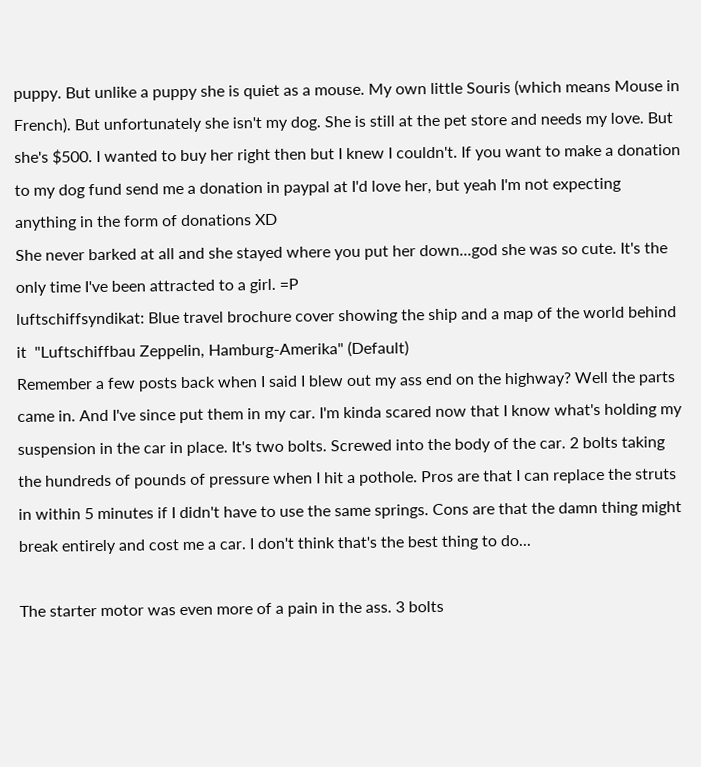puppy. But unlike a puppy she is quiet as a mouse. My own little Souris (which means Mouse in French). But unfortunately she isn't my dog. She is still at the pet store and needs my love. But she's $500. I wanted to buy her right then but I knew I couldn't. If you want to make a donation to my dog fund send me a donation in paypal at I'd love her, but yeah I'm not expecting anything in the form of donations XD
She never barked at all and she stayed where you put her down...god she was so cute. It's the only time I've been attracted to a girl. =P
luftschiffsyndikat: Blue travel brochure cover showing the ship and a map of the world behind it  "Luftschiffbau Zeppelin, Hamburg-Amerika" (Default)
Remember a few posts back when I said I blew out my ass end on the highway? Well the parts came in. And I've since put them in my car. I'm kinda scared now that I know what's holding my suspension in the car in place. It's two bolts. Screwed into the body of the car. 2 bolts taking the hundreds of pounds of pressure when I hit a pothole. Pros are that I can replace the struts in within 5 minutes if I didn't have to use the same springs. Cons are that the damn thing might break entirely and cost me a car. I don't think that's the best thing to do...

The starter motor was even more of a pain in the ass. 3 bolts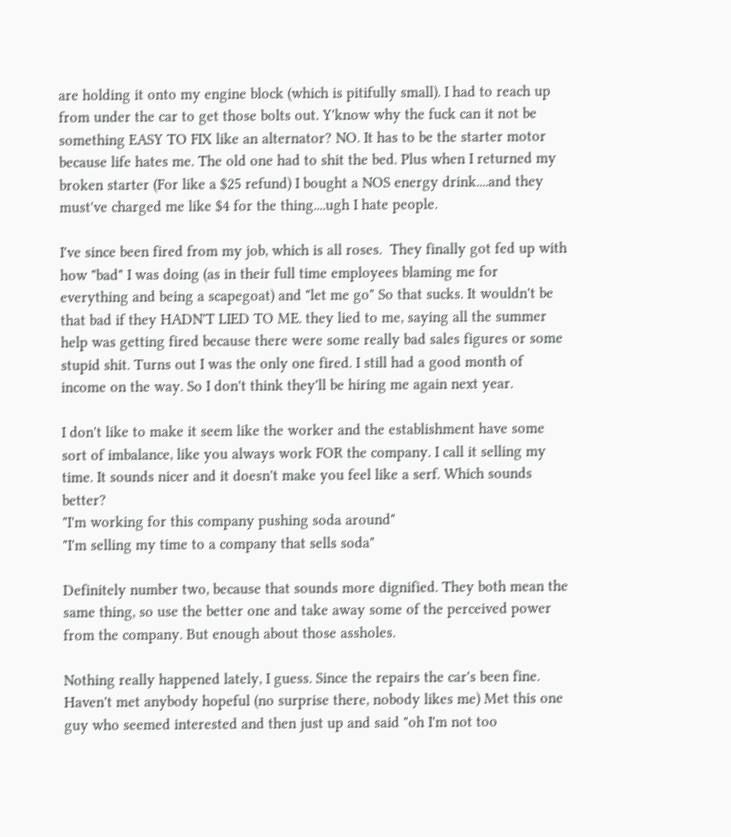are holding it onto my engine block (which is pitifully small). I had to reach up from under the car to get those bolts out. Y'know why the fuck can it not be something EASY TO FIX like an alternator? NO. It has to be the starter motor because life hates me. The old one had to shit the bed. Plus when I returned my broken starter (For like a $25 refund) I bought a NOS energy drink....and they must've charged me like $4 for the thing....ugh I hate people.

I've since been fired from my job, which is all roses.  They finally got fed up with how "bad" I was doing (as in their full time employees blaming me for everything and being a scapegoat) and "let me go" So that sucks. It wouldn't be that bad if they HADN'T LIED TO ME. they lied to me, saying all the summer help was getting fired because there were some really bad sales figures or some stupid shit. Turns out I was the only one fired. I still had a good month of income on the way. So I don't think they'll be hiring me again next year.

I don't like to make it seem like the worker and the establishment have some sort of imbalance, like you always work FOR the company. I call it selling my time. It sounds nicer and it doesn't make you feel like a serf. Which sounds better?
"I'm working for this company pushing soda around"
"I'm selling my time to a company that sells soda"

Definitely number two, because that sounds more dignified. They both mean the same thing, so use the better one and take away some of the perceived power from the company. But enough about those assholes.

Nothing really happened lately, I guess. Since the repairs the car's been fine. Haven't met anybody hopeful (no surprise there, nobody likes me) Met this one guy who seemed interested and then just up and said "oh I'm not too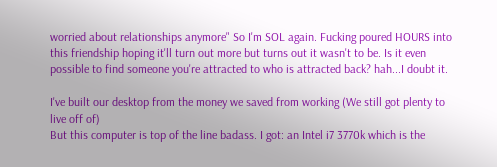worried about relationships anymore" So I'm SOL again. Fucking poured HOURS into this friendship hoping it'll turn out more but turns out it wasn't to be. Is it even possible to find someone you're attracted to who is attracted back? hah...I doubt it.

I've built our desktop from the money we saved from working (We still got plenty to live off of)
But this computer is top of the line badass. I got: an Intel i7 3770k which is the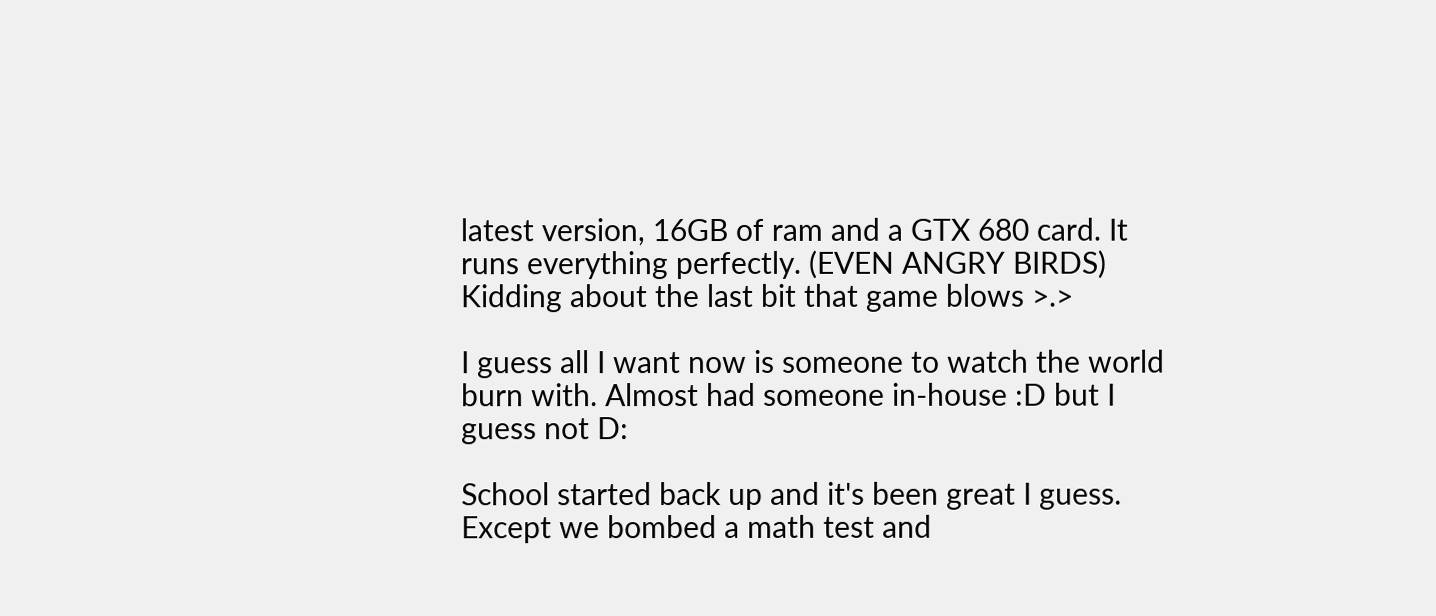latest version, 16GB of ram and a GTX 680 card. It runs everything perfectly. (EVEN ANGRY BIRDS) Kidding about the last bit that game blows >.>

I guess all I want now is someone to watch the world burn with. Almost had someone in-house :D but I guess not D:

School started back up and it's been great I guess. Except we bombed a math test and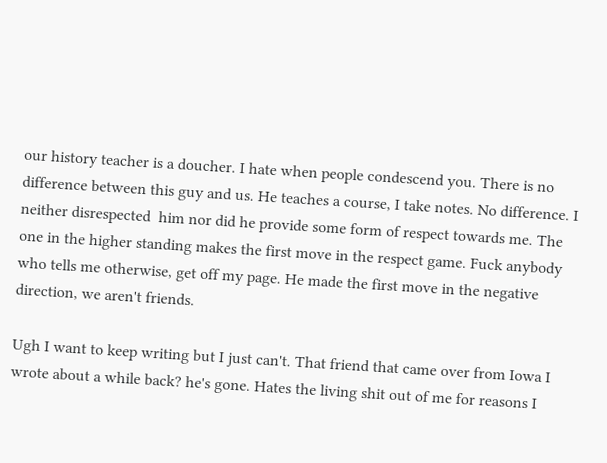our history teacher is a doucher. I hate when people condescend you. There is no difference between this guy and us. He teaches a course, I take notes. No difference. I neither disrespected  him nor did he provide some form of respect towards me. The one in the higher standing makes the first move in the respect game. Fuck anybody who tells me otherwise, get off my page. He made the first move in the negative direction, we aren't friends.

Ugh I want to keep writing but I just can't. That friend that came over from Iowa I wrote about a while back? he's gone. Hates the living shit out of me for reasons I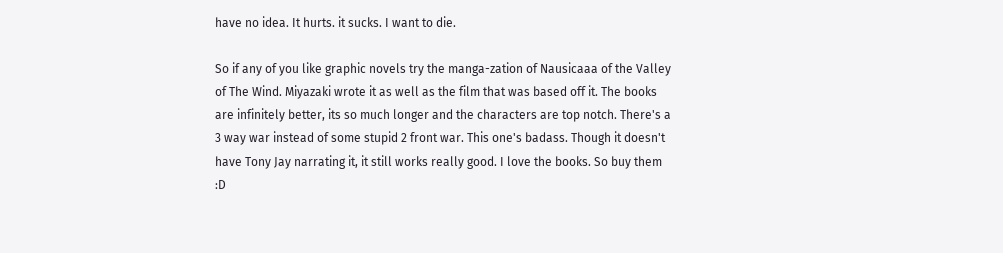have no idea. It hurts. it sucks. I want to die.

So if any of you like graphic novels try the manga-zation of Nausicaaa of the Valley of The Wind. Miyazaki wrote it as well as the film that was based off it. The books are infinitely better, its so much longer and the characters are top notch. There's a 3 way war instead of some stupid 2 front war. This one's badass. Though it doesn't have Tony Jay narrating it, it still works really good. I love the books. So buy them :D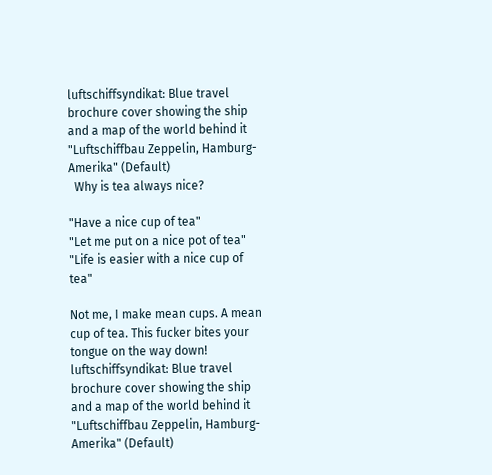luftschiffsyndikat: Blue travel brochure cover showing the ship and a map of the world behind it  "Luftschiffbau Zeppelin, Hamburg-Amerika" (Default)
  Why is tea always nice?

"Have a nice cup of tea"
"Let me put on a nice pot of tea"
"Life is easier with a nice cup of tea"

Not me, I make mean cups. A mean cup of tea. This fucker bites your tongue on the way down!
luftschiffsyndikat: Blue travel brochure cover showing the ship and a map of the world behind it  "Luftschiffbau Zeppelin, Hamburg-Amerika" (Default)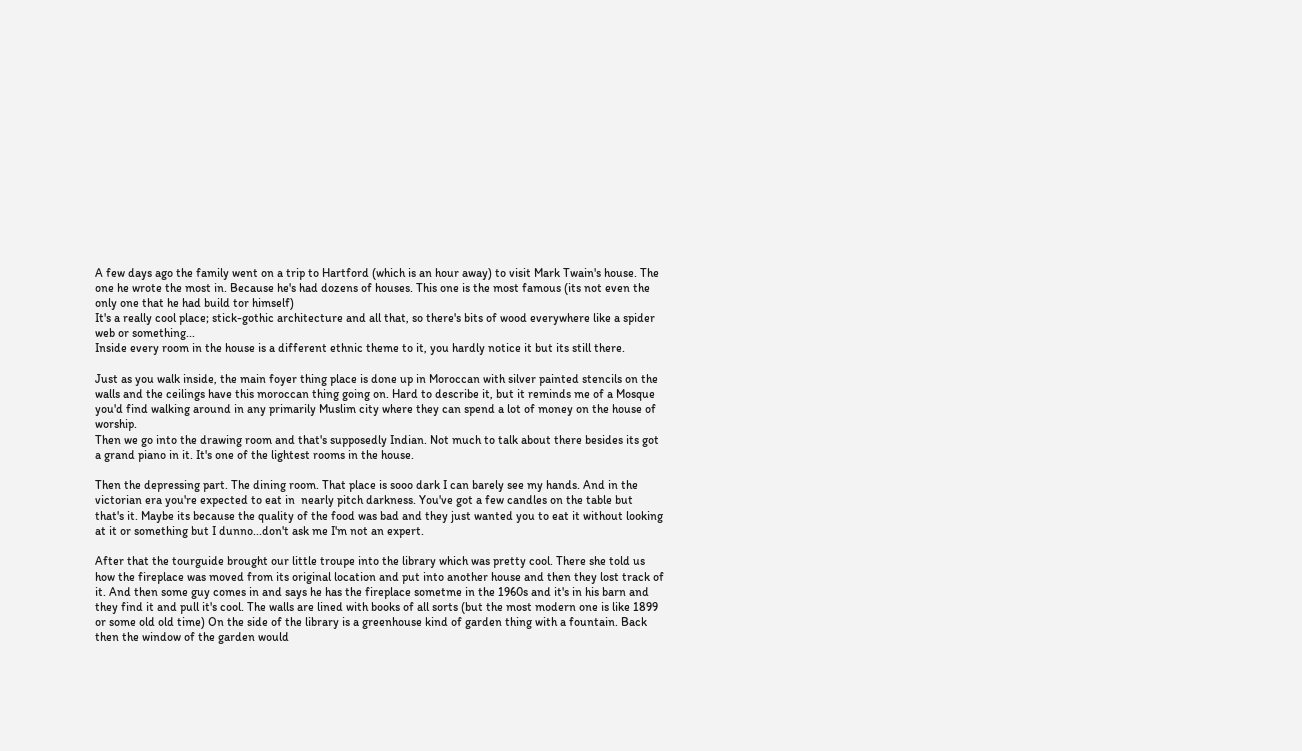A few days ago the family went on a trip to Hartford (which is an hour away) to visit Mark Twain's house. The one he wrote the most in. Because he's had dozens of houses. This one is the most famous (its not even the only one that he had build tor himself)
It's a really cool place; stick-gothic architecture and all that, so there's bits of wood everywhere like a spider web or something...
Inside every room in the house is a different ethnic theme to it, you hardly notice it but its still there.

Just as you walk inside, the main foyer thing place is done up in Moroccan with silver painted stencils on the walls and the ceilings have this moroccan thing going on. Hard to describe it, but it reminds me of a Mosque you'd find walking around in any primarily Muslim city where they can spend a lot of money on the house of worship.
Then we go into the drawing room and that's supposedly Indian. Not much to talk about there besides its got a grand piano in it. It's one of the lightest rooms in the house.

Then the depressing part. The dining room. That place is sooo dark I can barely see my hands. And in the victorian era you're expected to eat in  nearly pitch darkness. You've got a few candles on the table but that's it. Maybe its because the quality of the food was bad and they just wanted you to eat it without looking at it or something but I dunno...don't ask me I'm not an expert.

After that the tourguide brought our little troupe into the library which was pretty cool. There she told us how the fireplace was moved from its original location and put into another house and then they lost track of it. And then some guy comes in and says he has the fireplace sometme in the 1960s and it's in his barn and they find it and pull it's cool. The walls are lined with books of all sorts (but the most modern one is like 1899 or some old old time) On the side of the library is a greenhouse kind of garden thing with a fountain. Back then the window of the garden would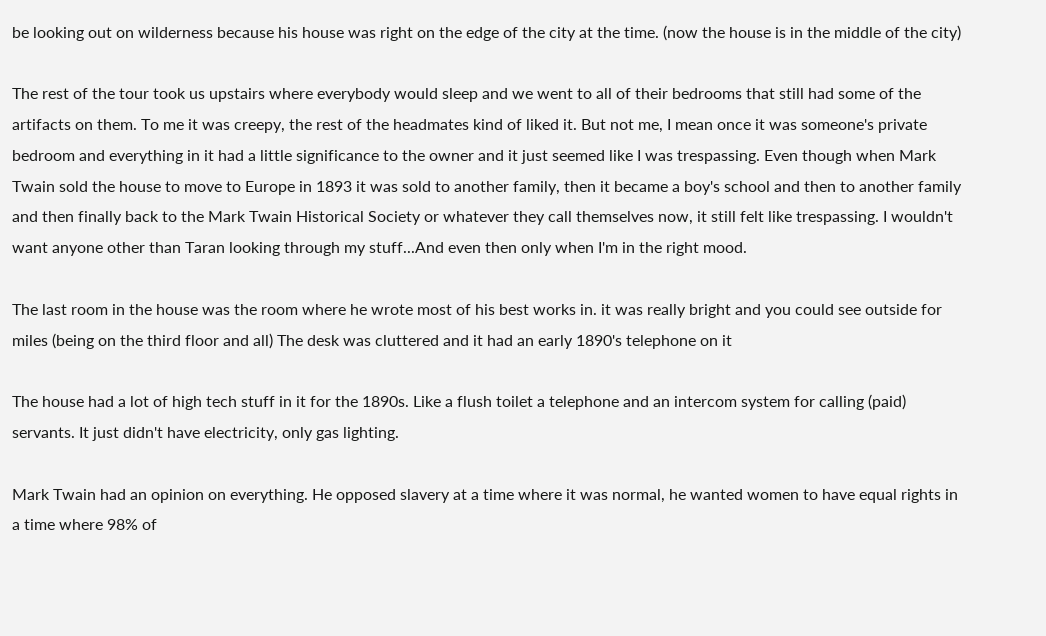be looking out on wilderness because his house was right on the edge of the city at the time. (now the house is in the middle of the city)

The rest of the tour took us upstairs where everybody would sleep and we went to all of their bedrooms that still had some of the artifacts on them. To me it was creepy, the rest of the headmates kind of liked it. But not me, I mean once it was someone's private bedroom and everything in it had a little significance to the owner and it just seemed like I was trespassing. Even though when Mark Twain sold the house to move to Europe in 1893 it was sold to another family, then it became a boy's school and then to another family and then finally back to the Mark Twain Historical Society or whatever they call themselves now, it still felt like trespassing. I wouldn't want anyone other than Taran looking through my stuff...And even then only when I'm in the right mood.

The last room in the house was the room where he wrote most of his best works in. it was really bright and you could see outside for miles (being on the third floor and all) The desk was cluttered and it had an early 1890's telephone on it

The house had a lot of high tech stuff in it for the 1890s. Like a flush toilet a telephone and an intercom system for calling (paid) servants. It just didn't have electricity, only gas lighting.

Mark Twain had an opinion on everything. He opposed slavery at a time where it was normal, he wanted women to have equal rights in a time where 98% of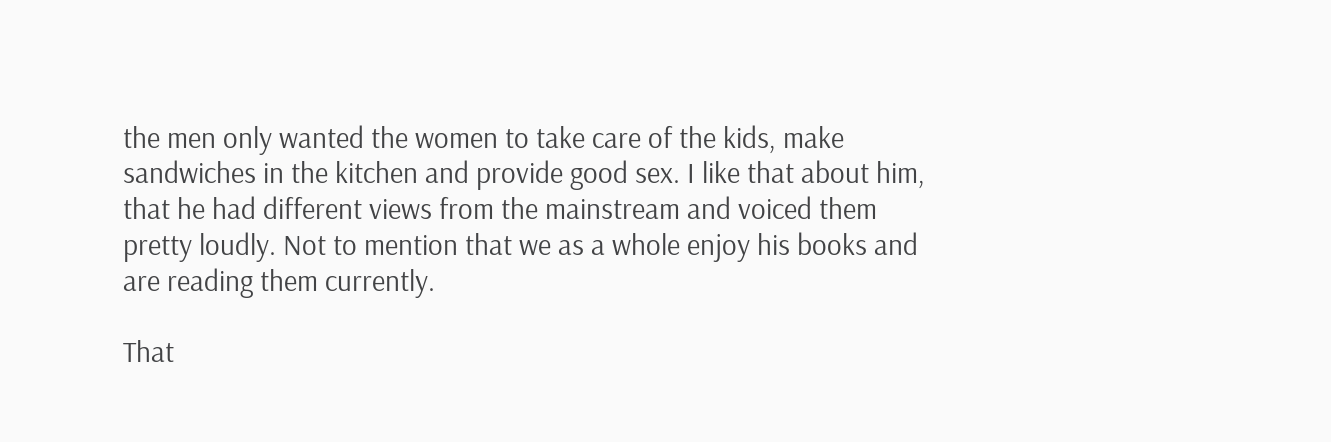the men only wanted the women to take care of the kids, make sandwiches in the kitchen and provide good sex. I like that about him, that he had different views from the mainstream and voiced them pretty loudly. Not to mention that we as a whole enjoy his books and are reading them currently.

That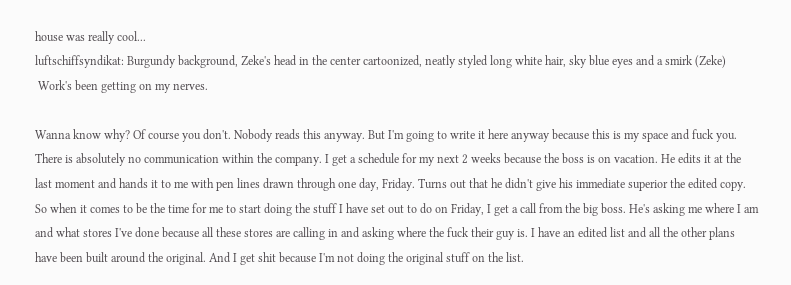house was really cool...
luftschiffsyndikat: Burgundy background, Zeke's head in the center cartoonized, neatly styled long white hair, sky blue eyes and a smirk (Zeke)
 Work's been getting on my nerves.

Wanna know why? Of course you don't. Nobody reads this anyway. But I'm going to write it here anyway because this is my space and fuck you.
There is absolutely no communication within the company. I get a schedule for my next 2 weeks because the boss is on vacation. He edits it at the last moment and hands it to me with pen lines drawn through one day, Friday. Turns out that he didn't give his immediate superior the edited copy. So when it comes to be the time for me to start doing the stuff I have set out to do on Friday, I get a call from the big boss. He's asking me where I am and what stores I've done because all these stores are calling in and asking where the fuck their guy is. I have an edited list and all the other plans have been built around the original. And I get shit because I'm not doing the original stuff on the list.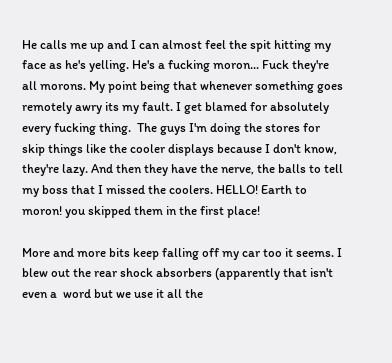He calls me up and I can almost feel the spit hitting my face as he's yelling. He's a fucking moron... Fuck they're all morons. My point being that whenever something goes remotely awry its my fault. I get blamed for absolutely every fucking thing.  The guys I'm doing the stores for skip things like the cooler displays because I don't know, they're lazy. And then they have the nerve, the balls to tell my boss that I missed the coolers. HELLO! Earth to moron! you skipped them in the first place!

More and more bits keep falling off my car too it seems. I blew out the rear shock absorbers (apparently that isn't even a  word but we use it all the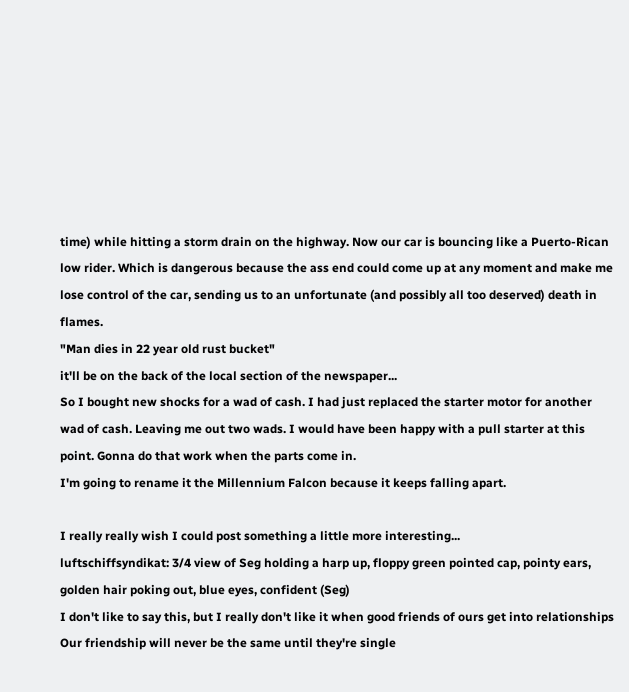time) while hitting a storm drain on the highway. Now our car is bouncing like a Puerto-Rican low rider. Which is dangerous because the ass end could come up at any moment and make me lose control of the car, sending us to an unfortunate (and possibly all too deserved) death in flames.
"Man dies in 22 year old rust bucket"
it'll be on the back of the local section of the newspaper...
So I bought new shocks for a wad of cash. I had just replaced the starter motor for another wad of cash. Leaving me out two wads. I would have been happy with a pull starter at this point. Gonna do that work when the parts come in.
I'm going to rename it the Millennium Falcon because it keeps falling apart.

I really really wish I could post something a little more interesting...
luftschiffsyndikat: 3/4 view of Seg holding a harp up, floppy green pointed cap, pointy ears, golden hair poking out, blue eyes, confident (Seg)
I don't like to say this, but I really don't like it when good friends of ours get into relationships Our friendship will never be the same until they're single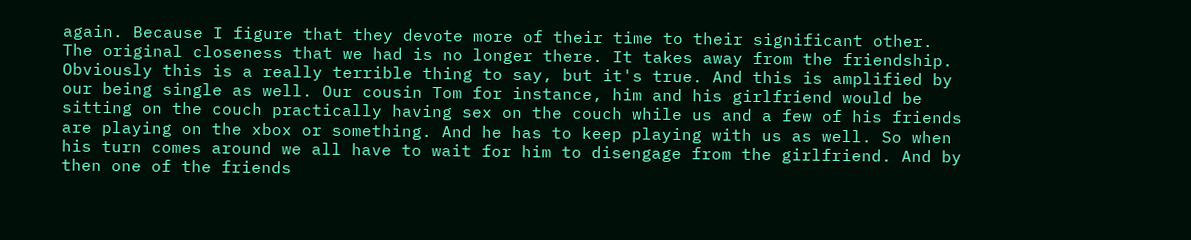again. Because I figure that they devote more of their time to their significant other.  The original closeness that we had is no longer there. It takes away from the friendship.
Obviously this is a really terrible thing to say, but it's true. And this is amplified by our being single as well. Our cousin Tom for instance, him and his girlfriend would be sitting on the couch practically having sex on the couch while us and a few of his friends are playing on the xbox or something. And he has to keep playing with us as well. So when his turn comes around we all have to wait for him to disengage from the girlfriend. And by then one of the friends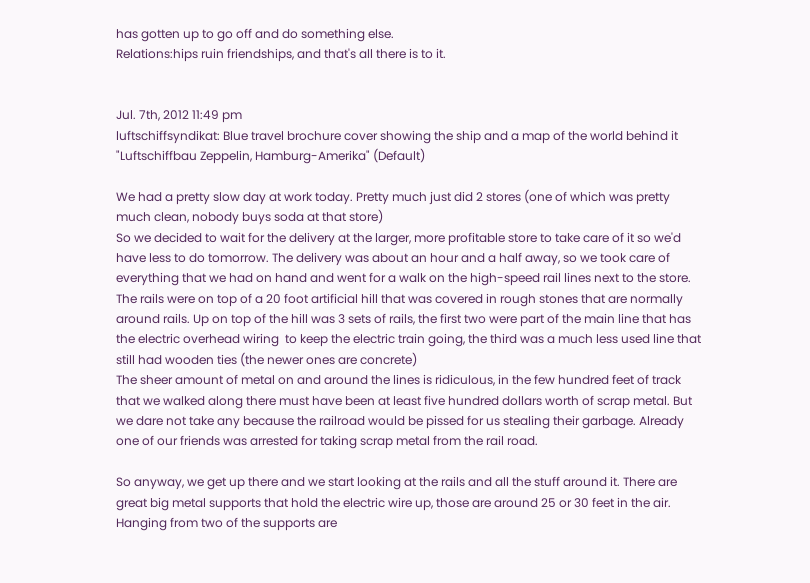has gotten up to go off and do something else.
Relations:hips ruin friendships, and that's all there is to it.


Jul. 7th, 2012 11:49 pm
luftschiffsyndikat: Blue travel brochure cover showing the ship and a map of the world behind it  "Luftschiffbau Zeppelin, Hamburg-Amerika" (Default)

We had a pretty slow day at work today. Pretty much just did 2 stores (one of which was pretty much clean, nobody buys soda at that store)
So we decided to wait for the delivery at the larger, more profitable store to take care of it so we'd have less to do tomorrow. The delivery was about an hour and a half away, so we took care of everything that we had on hand and went for a walk on the high-speed rail lines next to the store.
The rails were on top of a 20 foot artificial hill that was covered in rough stones that are normally around rails. Up on top of the hill was 3 sets of rails, the first two were part of the main line that has the electric overhead wiring  to keep the electric train going, the third was a much less used line that still had wooden ties (the newer ones are concrete)
The sheer amount of metal on and around the lines is ridiculous, in the few hundred feet of track that we walked along there must have been at least five hundred dollars worth of scrap metal. But we dare not take any because the railroad would be pissed for us stealing their garbage. Already one of our friends was arrested for taking scrap metal from the rail road.

So anyway, we get up there and we start looking at the rails and all the stuff around it. There are great big metal supports that hold the electric wire up, those are around 25 or 30 feet in the air. Hanging from two of the supports are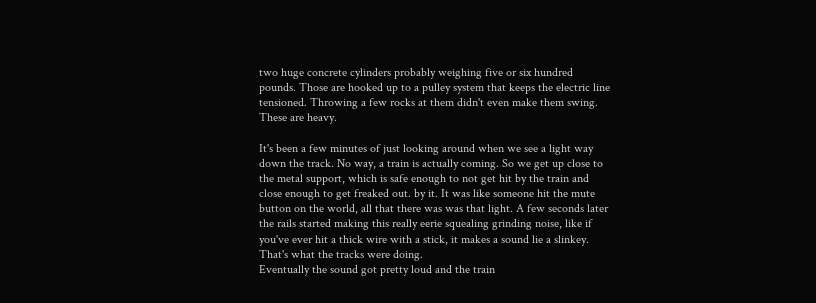two huge concrete cylinders probably weighing five or six hundred pounds. Those are hooked up to a pulley system that keeps the electric line tensioned. Throwing a few rocks at them didn't even make them swing. These are heavy.

It's been a few minutes of just looking around when we see a light way down the track. No way, a train is actually coming. So we get up close to the metal support, which is safe enough to not get hit by the train and close enough to get freaked out. by it. It was like someone hit the mute button on the world, all that there was was that light. A few seconds later the rails started making this really eerie squealing grinding noise, like if you've ever hit a thick wire with a stick, it makes a sound lie a slinkey. That's what the tracks were doing.
Eventually the sound got pretty loud and the train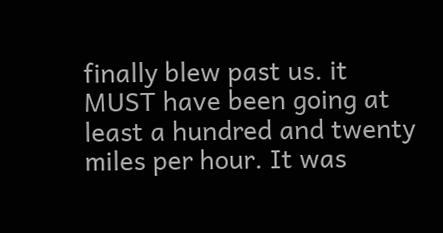finally blew past us. it MUST have been going at least a hundred and twenty miles per hour. It was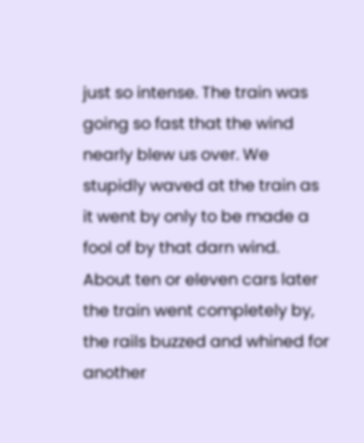just so intense. The train was going so fast that the wind nearly blew us over. We stupidly waved at the train as it went by only to be made a fool of by that darn wind.
About ten or eleven cars later the train went completely by, the rails buzzed and whined for another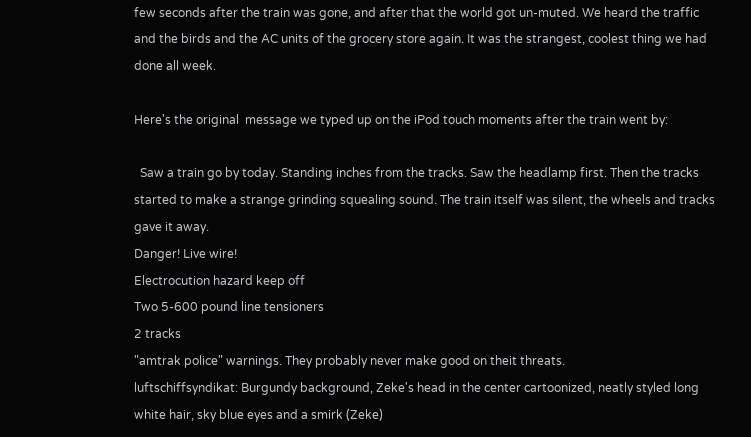few seconds after the train was gone, and after that the world got un-muted. We heard the traffic and the birds and the AC units of the grocery store again. It was the strangest, coolest thing we had done all week.

Here's the original  message we typed up on the iPod touch moments after the train went by:

  Saw a train go by today. Standing inches from the tracks. Saw the headlamp first. Then the tracks started to make a strange grinding squealing sound. The train itself was silent, the wheels and tracks gave it away.
Danger! Live wire!
Electrocution hazard keep off
Two 5-600 pound line tensioners
2 tracks
"amtrak police" warnings. They probably never make good on theit threats.
luftschiffsyndikat: Burgundy background, Zeke's head in the center cartoonized, neatly styled long white hair, sky blue eyes and a smirk (Zeke)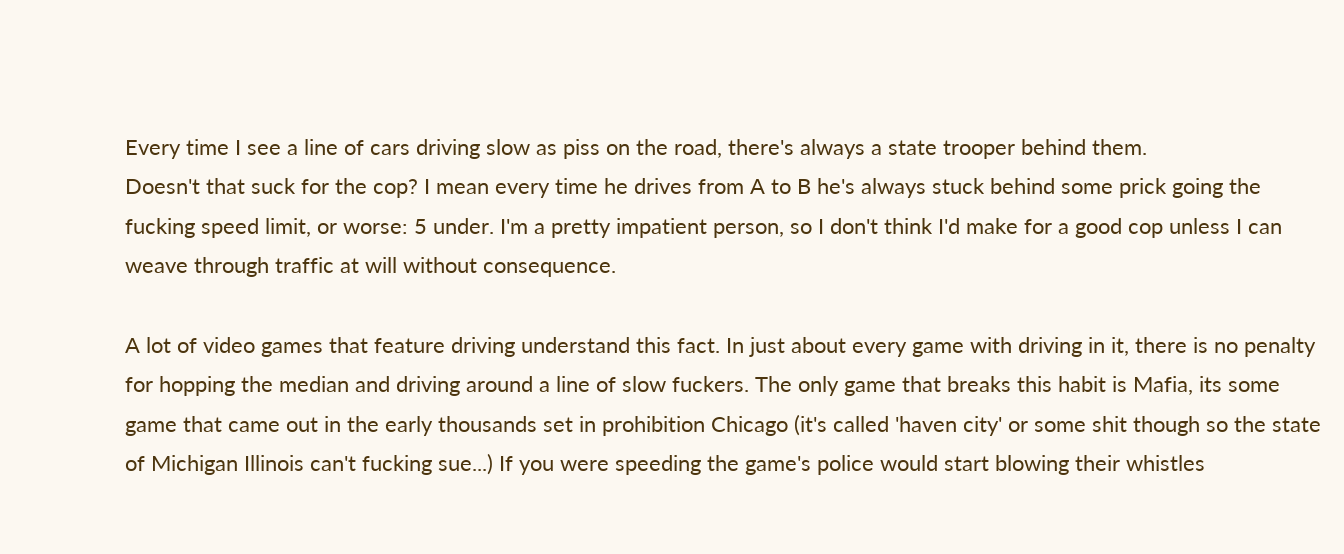Every time I see a line of cars driving slow as piss on the road, there's always a state trooper behind them.
Doesn't that suck for the cop? I mean every time he drives from A to B he's always stuck behind some prick going the fucking speed limit, or worse: 5 under. I'm a pretty impatient person, so I don't think I'd make for a good cop unless I can weave through traffic at will without consequence.

A lot of video games that feature driving understand this fact. In just about every game with driving in it, there is no penalty for hopping the median and driving around a line of slow fuckers. The only game that breaks this habit is Mafia, its some game that came out in the early thousands set in prohibition Chicago (it's called 'haven city' or some shit though so the state of Michigan Illinois can't fucking sue...) If you were speeding the game's police would start blowing their whistles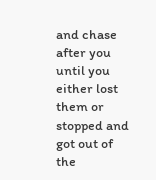and chase after you until you either lost them or stopped and got out of the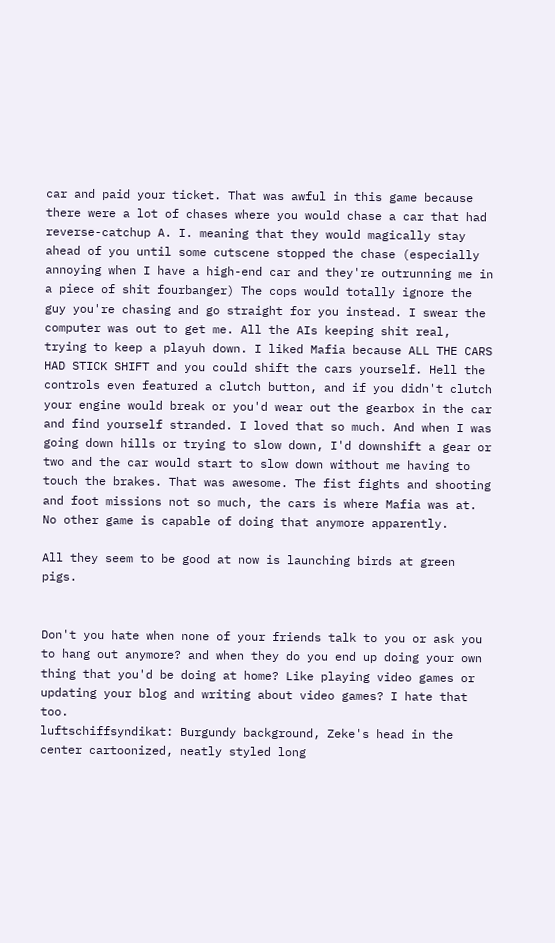car and paid your ticket. That was awful in this game because there were a lot of chases where you would chase a car that had reverse-catchup A. I. meaning that they would magically stay ahead of you until some cutscene stopped the chase (especially annoying when I have a high-end car and they're outrunning me in a piece of shit fourbanger) The cops would totally ignore the guy you're chasing and go straight for you instead. I swear the computer was out to get me. All the AIs keeping shit real, trying to keep a playuh down. I liked Mafia because ALL THE CARS HAD STICK SHIFT and you could shift the cars yourself. Hell the controls even featured a clutch button, and if you didn't clutch your engine would break or you'd wear out the gearbox in the car and find yourself stranded. I loved that so much. And when I was going down hills or trying to slow down, I'd downshift a gear or two and the car would start to slow down without me having to touch the brakes. That was awesome. The fist fights and shooting and foot missions not so much, the cars is where Mafia was at.
No other game is capable of doing that anymore apparently.

All they seem to be good at now is launching birds at green pigs.


Don't you hate when none of your friends talk to you or ask you to hang out anymore? and when they do you end up doing your own thing that you'd be doing at home? Like playing video games or updating your blog and writing about video games? I hate that too.
luftschiffsyndikat: Burgundy background, Zeke's head in the center cartoonized, neatly styled long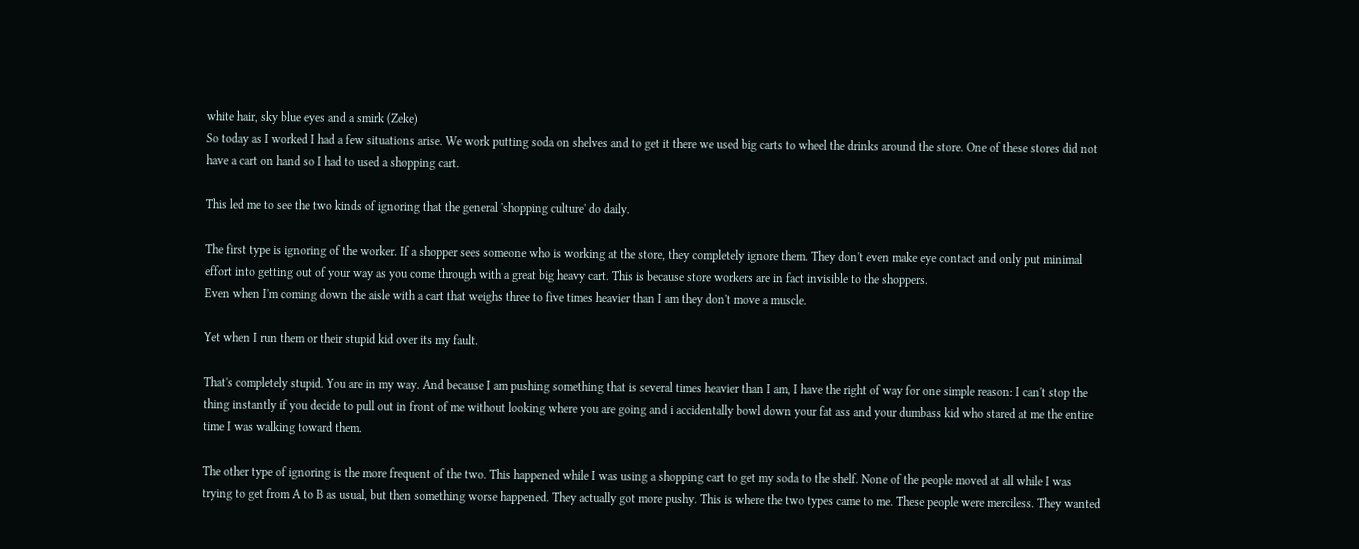white hair, sky blue eyes and a smirk (Zeke)
So today as I worked I had a few situations arise. We work putting soda on shelves and to get it there we used big carts to wheel the drinks around the store. One of these stores did not have a cart on hand so I had to used a shopping cart.

This led me to see the two kinds of ignoring that the general 'shopping culture' do daily.

The first type is ignoring of the worker. If a shopper sees someone who is working at the store, they completely ignore them. They don't even make eye contact and only put minimal effort into getting out of your way as you come through with a great big heavy cart. This is because store workers are in fact invisible to the shoppers.
Even when I'm coming down the aisle with a cart that weighs three to five times heavier than I am they don't move a muscle.

Yet when I run them or their stupid kid over its my fault.

That's completely stupid. You are in my way. And because I am pushing something that is several times heavier than I am, I have the right of way for one simple reason: I can't stop the thing instantly if you decide to pull out in front of me without looking where you are going and i accidentally bowl down your fat ass and your dumbass kid who stared at me the entire time I was walking toward them.

The other type of ignoring is the more frequent of the two. This happened while I was using a shopping cart to get my soda to the shelf. None of the people moved at all while I was trying to get from A to B as usual, but then something worse happened. They actually got more pushy. This is where the two types came to me. These people were merciless. They wanted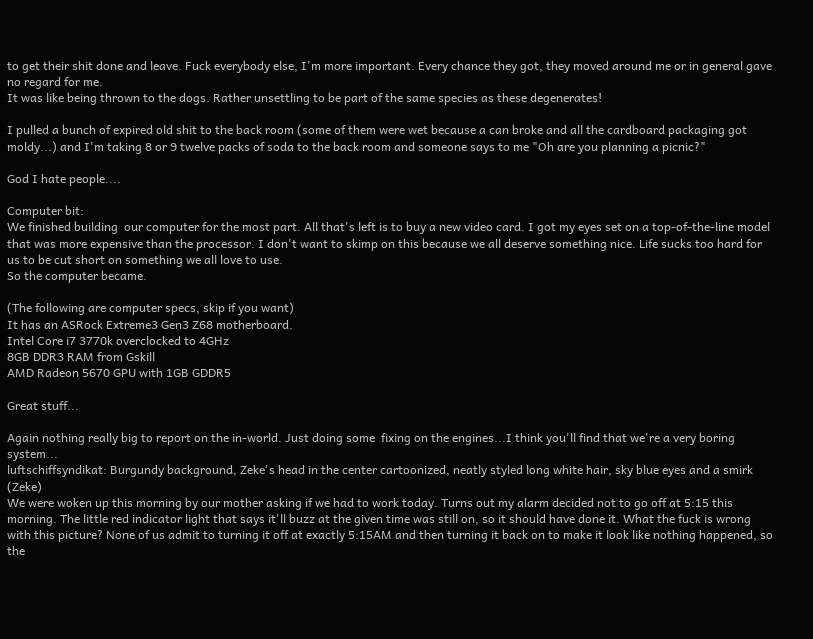to get their shit done and leave. Fuck everybody else, I'm more important. Every chance they got, they moved around me or in general gave no regard for me.
It was like being thrown to the dogs. Rather unsettling to be part of the same species as these degenerates!

I pulled a bunch of expired old shit to the back room (some of them were wet because a can broke and all the cardboard packaging got moldy...) and I'm taking 8 or 9 twelve packs of soda to the back room and someone says to me "Oh are you planning a picnic?"

God I hate people....

Computer bit:
We finished building  our computer for the most part. All that's left is to buy a new video card. I got my eyes set on a top-of-the-line model that was more expensive than the processor. I don't want to skimp on this because we all deserve something nice. Life sucks too hard for us to be cut short on something we all love to use.
So the computer became.

(The following are computer specs, skip if you want)
It has an ASRock Extreme3 Gen3 Z68 motherboard.
Intel Core i7 3770k overclocked to 4GHz
8GB DDR3 RAM from Gskill
AMD Radeon 5670 GPU with 1GB GDDR5

Great stuff...

Again nothing really big to report on the in-world. Just doing some  fixing on the engines...I think you'll find that we're a very boring system...
luftschiffsyndikat: Burgundy background, Zeke's head in the center cartoonized, neatly styled long white hair, sky blue eyes and a smirk (Zeke)
We were woken up this morning by our mother asking if we had to work today. Turns out my alarm decided not to go off at 5:15 this morning. The little red indicator light that says it'll buzz at the given time was still on, so it should have done it. What the fuck is wrong with this picture? None of us admit to turning it off at exactly 5:15AM and then turning it back on to make it look like nothing happened, so the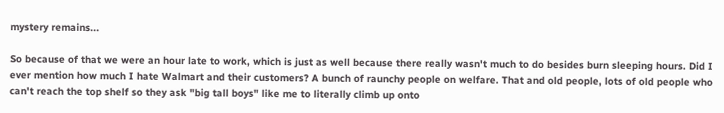mystery remains...

So because of that we were an hour late to work, which is just as well because there really wasn't much to do besides burn sleeping hours. Did I ever mention how much I hate Walmart and their customers? A bunch of raunchy people on welfare. That and old people, lots of old people who can't reach the top shelf so they ask "big tall boys" like me to literally climb up onto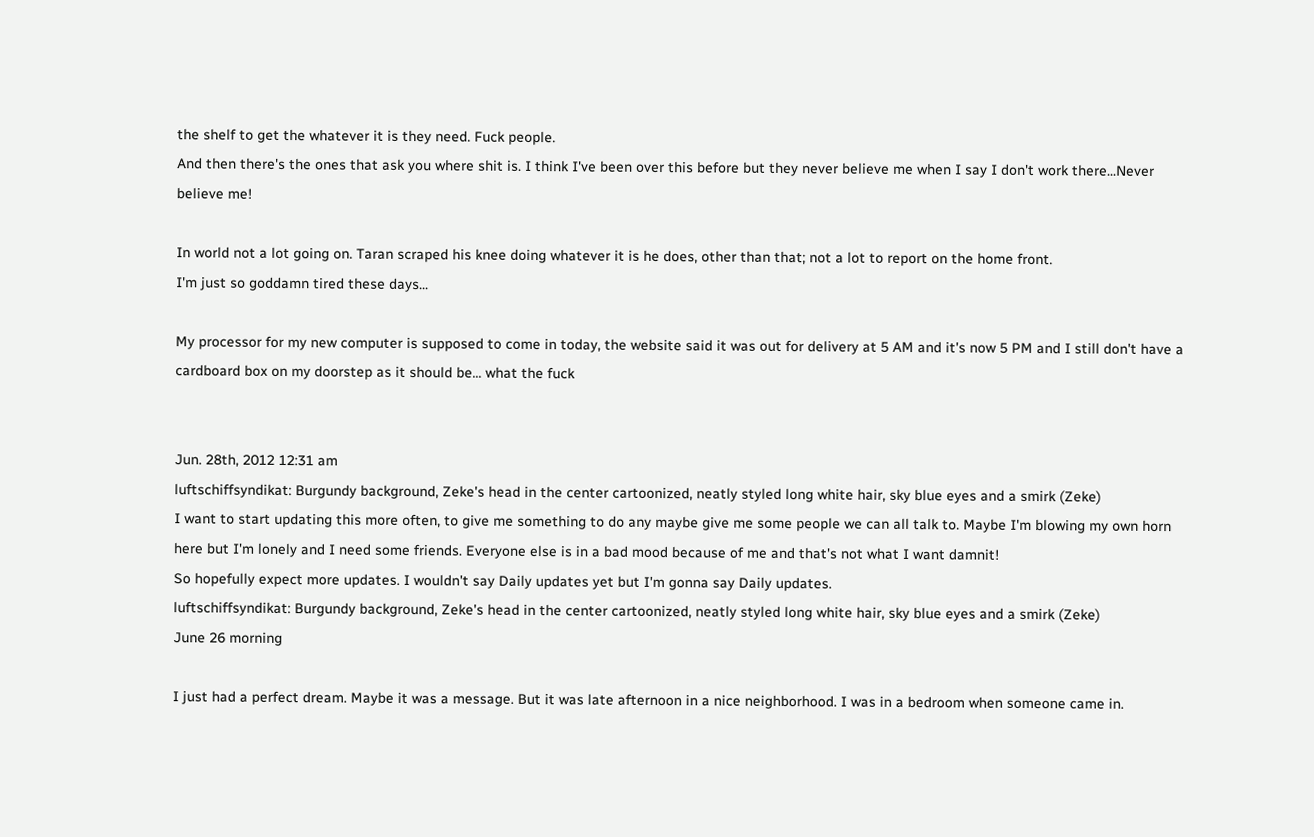the shelf to get the whatever it is they need. Fuck people.
And then there's the ones that ask you where shit is. I think I've been over this before but they never believe me when I say I don't work there...Never believe me!

In world not a lot going on. Taran scraped his knee doing whatever it is he does, other than that; not a lot to report on the home front.
I'm just so goddamn tired these days...

My processor for my new computer is supposed to come in today, the website said it was out for delivery at 5 AM and it's now 5 PM and I still don't have a cardboard box on my doorstep as it should be... what the fuck


Jun. 28th, 2012 12:31 am
luftschiffsyndikat: Burgundy background, Zeke's head in the center cartoonized, neatly styled long white hair, sky blue eyes and a smirk (Zeke)
I want to start updating this more often, to give me something to do any maybe give me some people we can all talk to. Maybe I'm blowing my own horn here but I'm lonely and I need some friends. Everyone else is in a bad mood because of me and that's not what I want damnit!
So hopefully expect more updates. I wouldn't say Daily updates yet but I'm gonna say Daily updates.
luftschiffsyndikat: Burgundy background, Zeke's head in the center cartoonized, neatly styled long white hair, sky blue eyes and a smirk (Zeke)
June 26 morning

I just had a perfect dream. Maybe it was a message. But it was late afternoon in a nice neighborhood. I was in a bedroom when someone came in.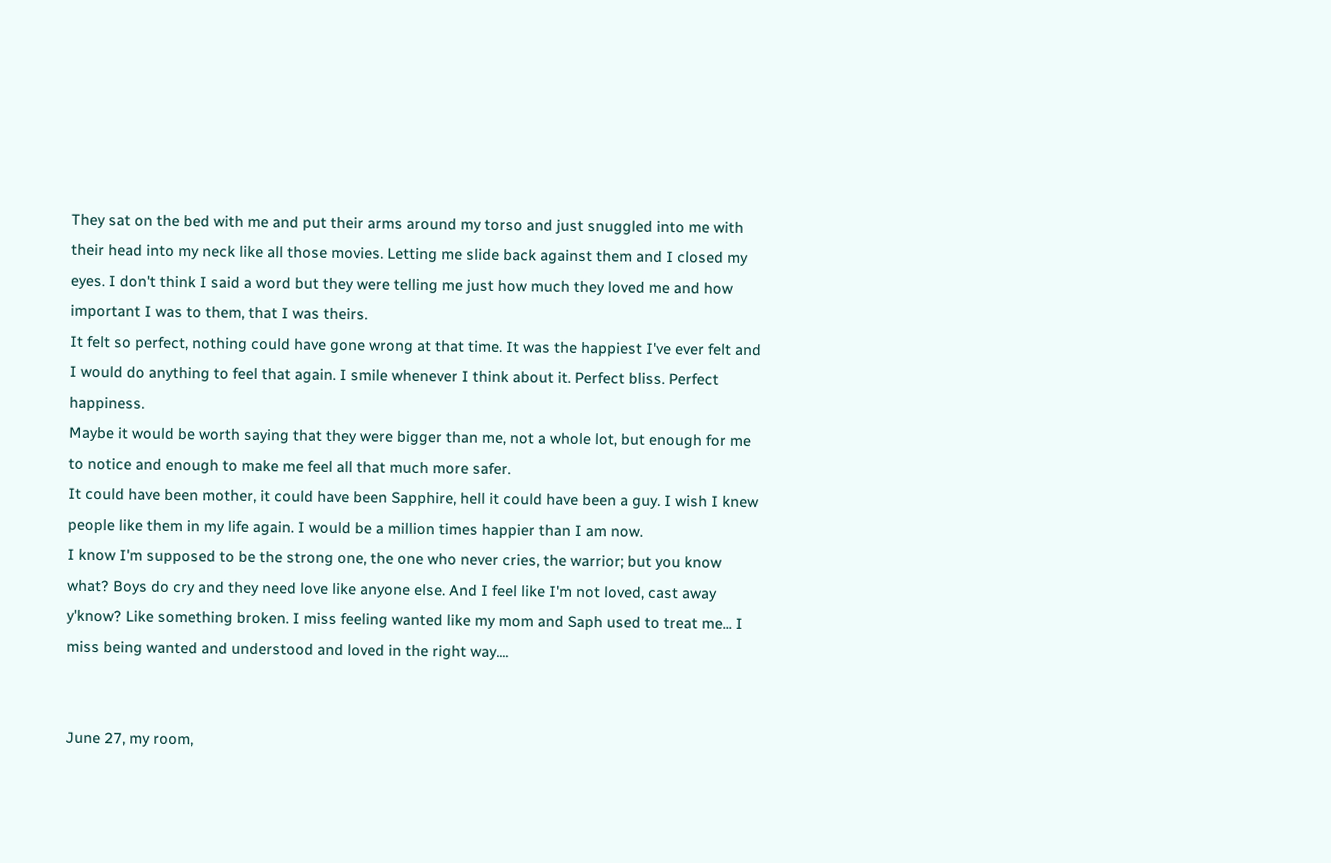They sat on the bed with me and put their arms around my torso and just snuggled into me with their head into my neck like all those movies. Letting me slide back against them and I closed my eyes. I don't think I said a word but they were telling me just how much they loved me and how important I was to them, that I was theirs.
It felt so perfect, nothing could have gone wrong at that time. It was the happiest I've ever felt and I would do anything to feel that again. I smile whenever I think about it. Perfect bliss. Perfect happiness.
Maybe it would be worth saying that they were bigger than me, not a whole lot, but enough for me to notice and enough to make me feel all that much more safer.
It could have been mother, it could have been Sapphire, hell it could have been a guy. I wish I knew people like them in my life again. I would be a million times happier than I am now.
I know I'm supposed to be the strong one, the one who never cries, the warrior; but you know what? Boys do cry and they need love like anyone else. And I feel like I'm not loved, cast away y'know? Like something broken. I miss feeling wanted like my mom and Saph used to treat me... I miss being wanted and understood and loved in the right way....


June 27, my room,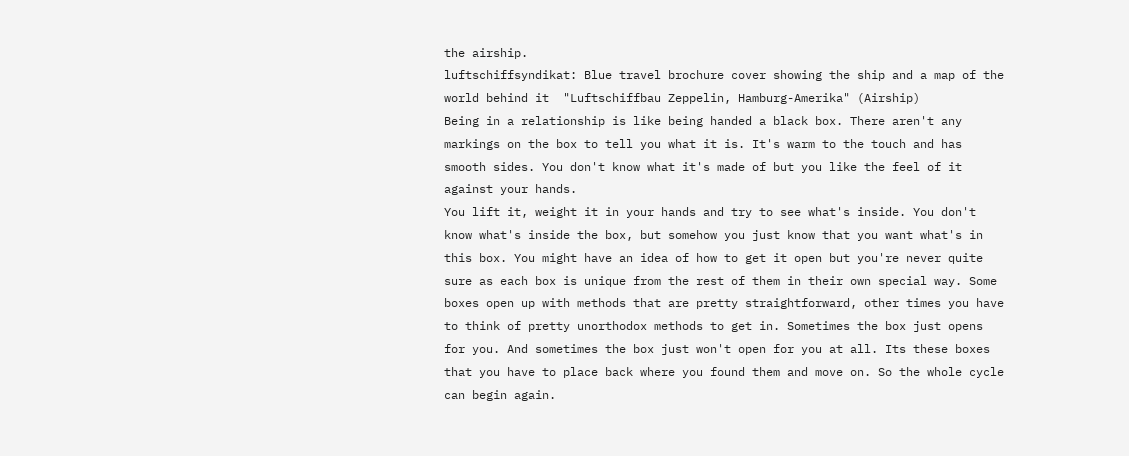the airship.
luftschiffsyndikat: Blue travel brochure cover showing the ship and a map of the world behind it  "Luftschiffbau Zeppelin, Hamburg-Amerika" (Airship)
Being in a relationship is like being handed a black box. There aren't any markings on the box to tell you what it is. It's warm to the touch and has smooth sides. You don't know what it's made of but you like the feel of it against your hands.
You lift it, weight it in your hands and try to see what's inside. You don't know what's inside the box, but somehow you just know that you want what's in this box. You might have an idea of how to get it open but you're never quite sure as each box is unique from the rest of them in their own special way. Some boxes open up with methods that are pretty straightforward, other times you have to think of pretty unorthodox methods to get in. Sometimes the box just opens for you. And sometimes the box just won't open for you at all. Its these boxes that you have to place back where you found them and move on. So the whole cycle can begin again.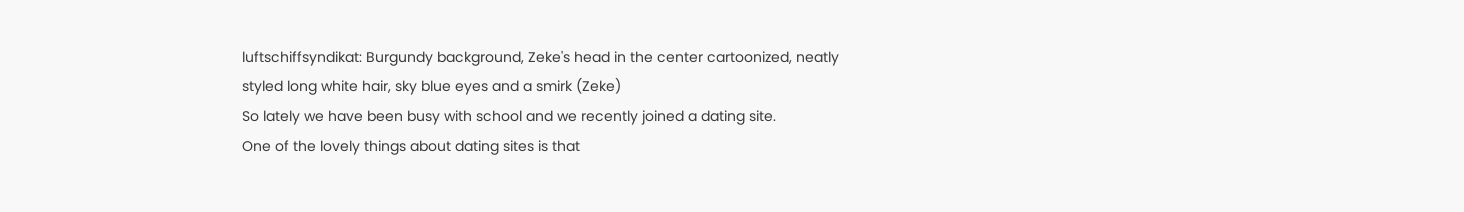luftschiffsyndikat: Burgundy background, Zeke's head in the center cartoonized, neatly styled long white hair, sky blue eyes and a smirk (Zeke)
So lately we have been busy with school and we recently joined a dating site.
One of the lovely things about dating sites is that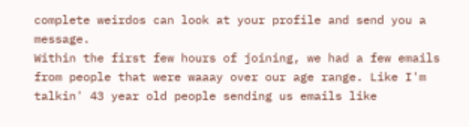complete weirdos can look at your profile and send you a message.
Within the first few hours of joining, we had a few emails from people that were waaay over our age range. Like I'm talkin' 43 year old people sending us emails like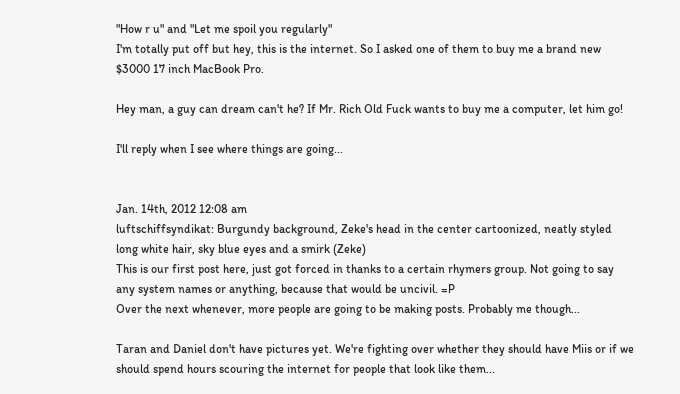"How r u" and "Let me spoil you regularly"
I'm totally put off but hey, this is the internet. So I asked one of them to buy me a brand new $3000 17 inch MacBook Pro.

Hey man, a guy can dream can't he? If Mr. Rich Old Fuck wants to buy me a computer, let him go!

I'll reply when I see where things are going...


Jan. 14th, 2012 12:08 am
luftschiffsyndikat: Burgundy background, Zeke's head in the center cartoonized, neatly styled long white hair, sky blue eyes and a smirk (Zeke)
This is our first post here, just got forced in thanks to a certain rhymers group. Not going to say any system names or anything, because that would be uncivil. =P
Over the next whenever, more people are going to be making posts. Probably me though...

Taran and Daniel don't have pictures yet. We're fighting over whether they should have Miis or if we should spend hours scouring the internet for people that look like them...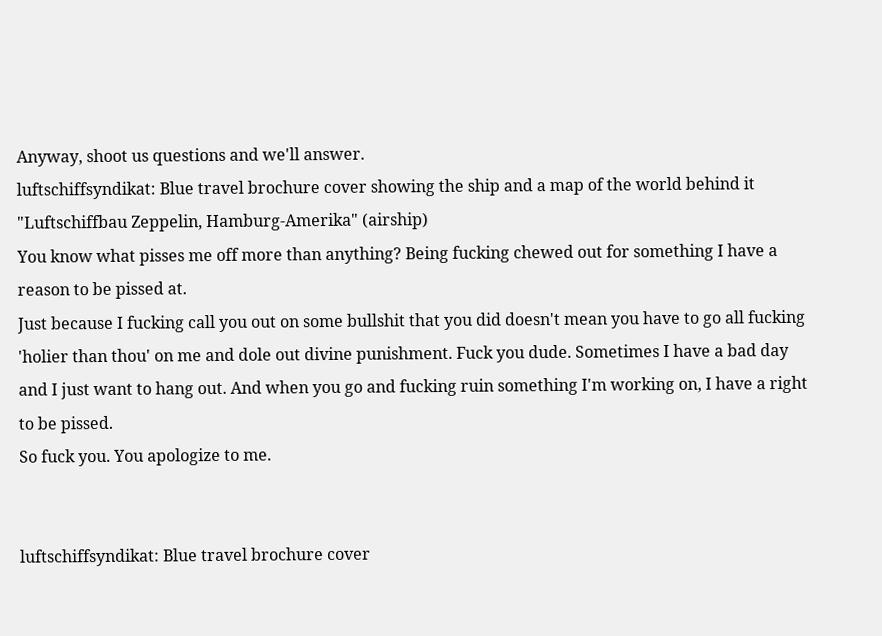Anyway, shoot us questions and we'll answer.
luftschiffsyndikat: Blue travel brochure cover showing the ship and a map of the world behind it  "Luftschiffbau Zeppelin, Hamburg-Amerika" (airship)
You know what pisses me off more than anything? Being fucking chewed out for something I have a reason to be pissed at.
Just because I fucking call you out on some bullshit that you did doesn't mean you have to go all fucking 'holier than thou' on me and dole out divine punishment. Fuck you dude. Sometimes I have a bad day and I just want to hang out. And when you go and fucking ruin something I'm working on, I have a right to be pissed.
So fuck you. You apologize to me.


luftschiffsyndikat: Blue travel brochure cover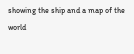showing the ship and a map of the world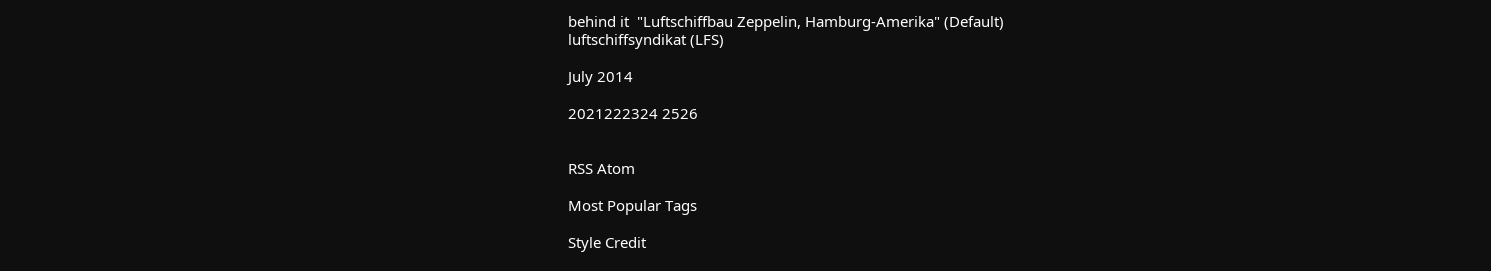behind it  "Luftschiffbau Zeppelin, Hamburg-Amerika" (Default)
luftschiffsyndikat (LFS)

July 2014

2021222324 2526


RSS Atom

Most Popular Tags

Style Credit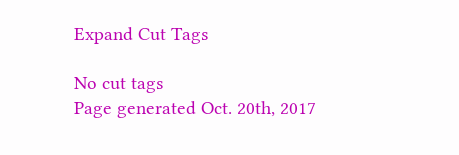Expand Cut Tags

No cut tags
Page generated Oct. 20th, 2017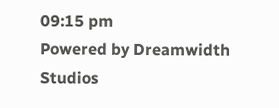09:15 pm
Powered by Dreamwidth Studios